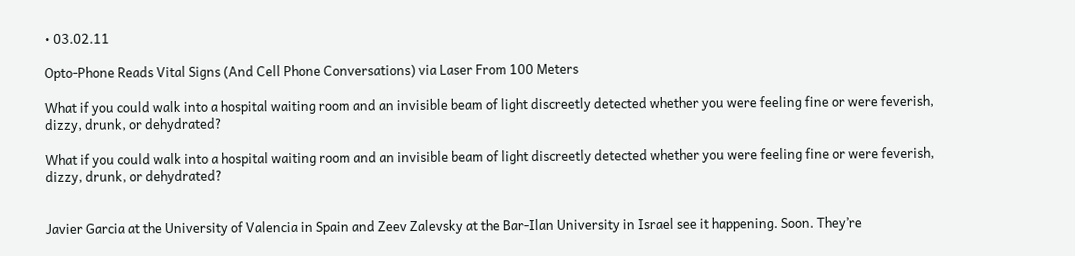• 03.02.11

Opto-Phone Reads Vital Signs (And Cell Phone Conversations) via Laser From 100 Meters

What if you could walk into a hospital waiting room and an invisible beam of light discreetly detected whether you were feeling fine or were feverish, dizzy, drunk, or dehydrated?

What if you could walk into a hospital waiting room and an invisible beam of light discreetly detected whether you were feeling fine or were feverish, dizzy, drunk, or dehydrated?


Javier Garcia at the University of Valencia in Spain and Zeev Zalevsky at the Bar-Ilan University in Israel see it happening. Soon. They’re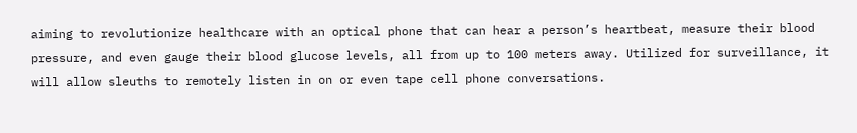aiming to revolutionize healthcare with an optical phone that can hear a person’s heartbeat, measure their blood pressure, and even gauge their blood glucose levels, all from up to 100 meters away. Utilized for surveillance, it will allow sleuths to remotely listen in on or even tape cell phone conversations.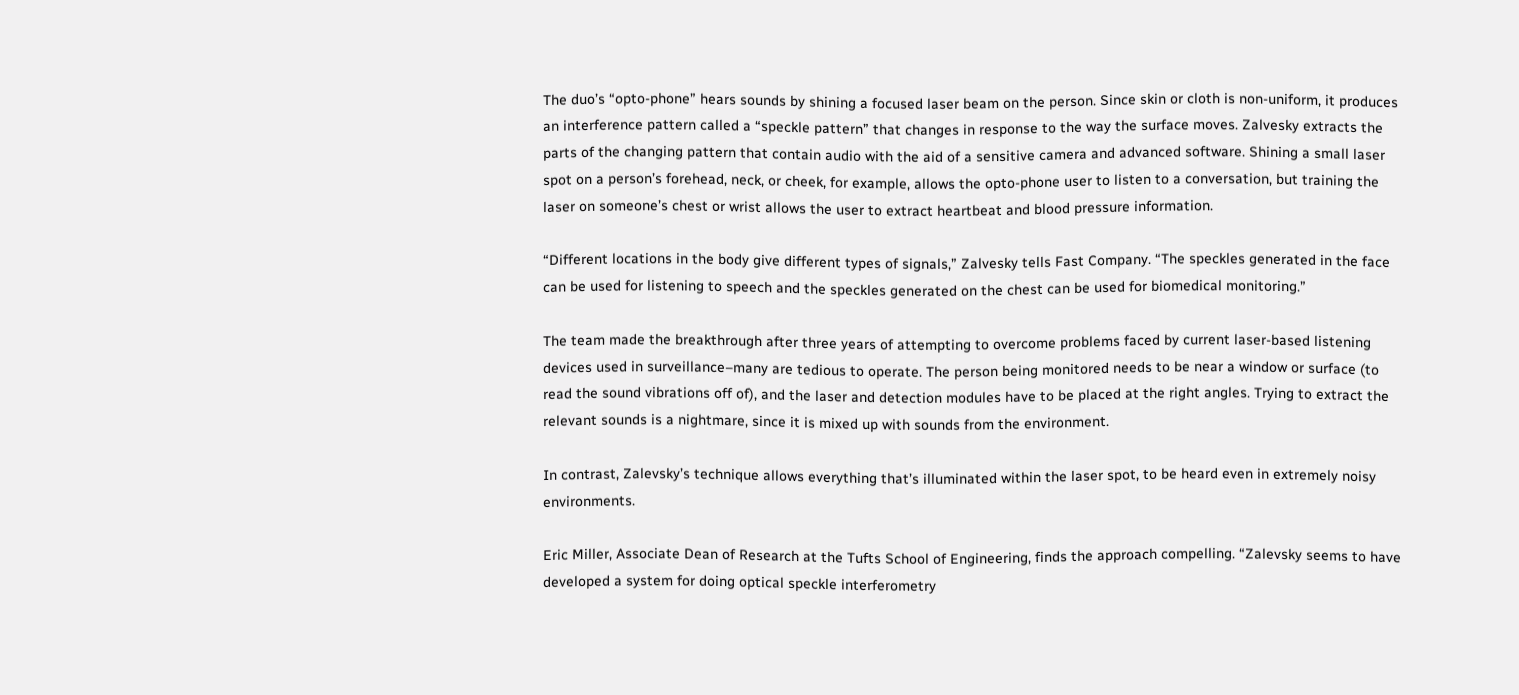The duo’s “opto-phone” hears sounds by shining a focused laser beam on the person. Since skin or cloth is non-uniform, it produces an interference pattern called a “speckle pattern” that changes in response to the way the surface moves. Zalvesky extracts the parts of the changing pattern that contain audio with the aid of a sensitive camera and advanced software. Shining a small laser spot on a person’s forehead, neck, or cheek, for example, allows the opto-phone user to listen to a conversation, but training the laser on someone’s chest or wrist allows the user to extract heartbeat and blood pressure information.

“Different locations in the body give different types of signals,” Zalvesky tells Fast Company. “The speckles generated in the face can be used for listening to speech and the speckles generated on the chest can be used for biomedical monitoring.”

The team made the breakthrough after three years of attempting to overcome problems faced by current laser-based listening devices used in surveillance–many are tedious to operate. The person being monitored needs to be near a window or surface (to read the sound vibrations off of), and the laser and detection modules have to be placed at the right angles. Trying to extract the relevant sounds is a nightmare, since it is mixed up with sounds from the environment.

In contrast, Zalevsky’s technique allows everything that’s illuminated within the laser spot, to be heard even in extremely noisy environments.

Eric Miller, Associate Dean of Research at the Tufts School of Engineering, finds the approach compelling. “Zalevsky seems to have developed a system for doing optical speckle interferometry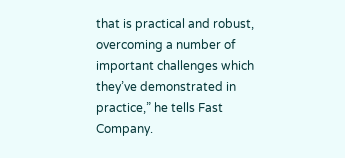that is practical and robust, overcoming a number of important challenges which they’ve demonstrated in practice,” he tells Fast Company.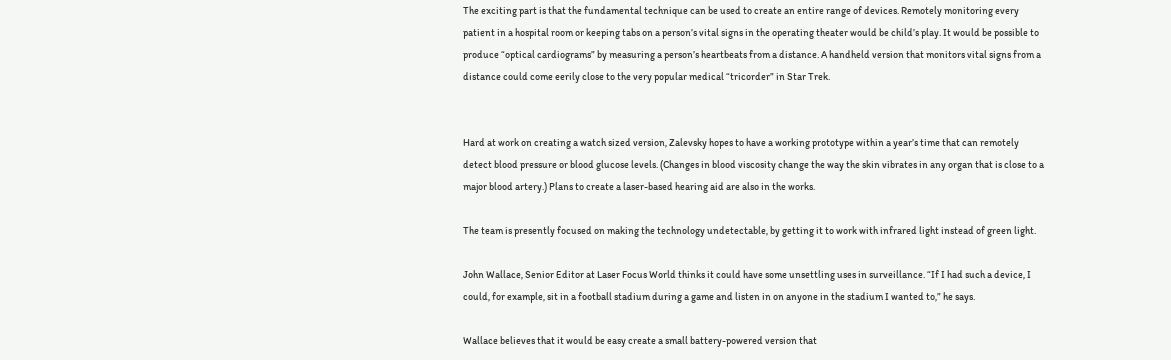The exciting part is that the fundamental technique can be used to create an entire range of devices. Remotely monitoring every patient in a hospital room or keeping tabs on a person’s vital signs in the operating theater would be child’s play. It would be possible to produce “optical cardiograms” by measuring a person’s heartbeats from a distance. A handheld version that monitors vital signs from a distance could come eerily close to the very popular medical “tricorder” in Star Trek.


Hard at work on creating a watch sized version, Zalevsky hopes to have a working prototype within a year’s time that can remotely detect blood pressure or blood glucose levels. (Changes in blood viscosity change the way the skin vibrates in any organ that is close to a major blood artery.) Plans to create a laser-based hearing aid are also in the works.

The team is presently focused on making the technology undetectable, by getting it to work with infrared light instead of green light.

John Wallace, Senior Editor at Laser Focus World thinks it could have some unsettling uses in surveillance. “If I had such a device, I could, for example, sit in a football stadium during a game and listen in on anyone in the stadium I wanted to,” he says.

Wallace believes that it would be easy create a small battery-powered version that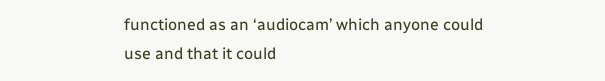functioned as an ‘audiocam’ which anyone could use and that it could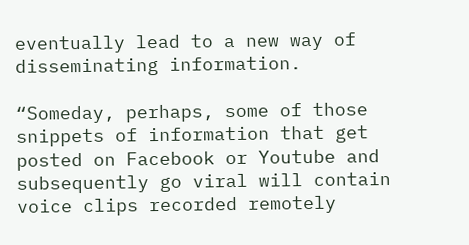eventually lead to a new way of disseminating information.

“Someday, perhaps, some of those snippets of information that get posted on Facebook or Youtube and subsequently go viral will contain voice clips recorded remotely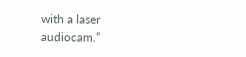with a laser audiocam.”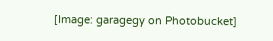[Image: garagegy on Photobucket]